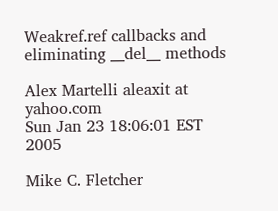Weakref.ref callbacks and eliminating __del__ methods

Alex Martelli aleaxit at yahoo.com
Sun Jan 23 18:06:01 EST 2005

Mike C. Fletcher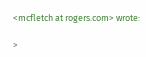<mcfletch at rogers.com> wrote:

>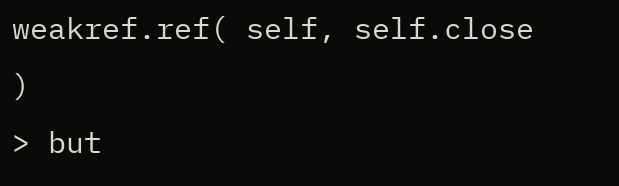weakref.ref( self, self.close )
> but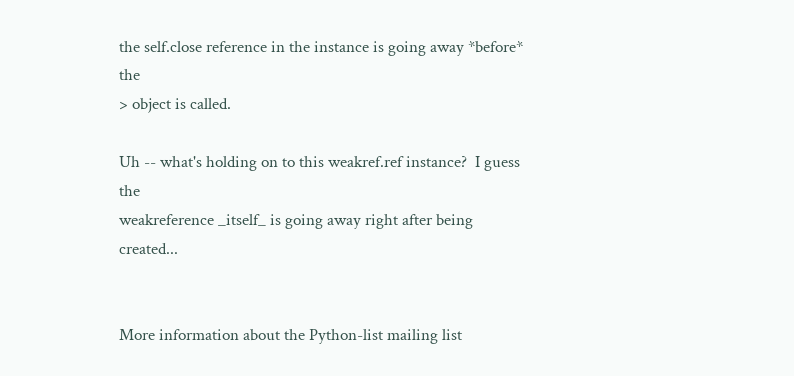the self.close reference in the instance is going away *before* the
> object is called.

Uh -- what's holding on to this weakref.ref instance?  I guess the
weakreference _itself_ is going away right after being created...


More information about the Python-list mailing list